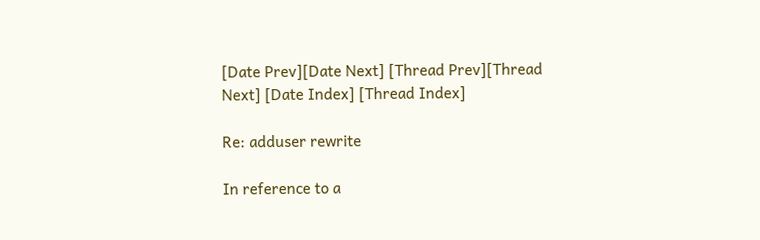[Date Prev][Date Next] [Thread Prev][Thread Next] [Date Index] [Thread Index]

Re: adduser rewrite

In reference to a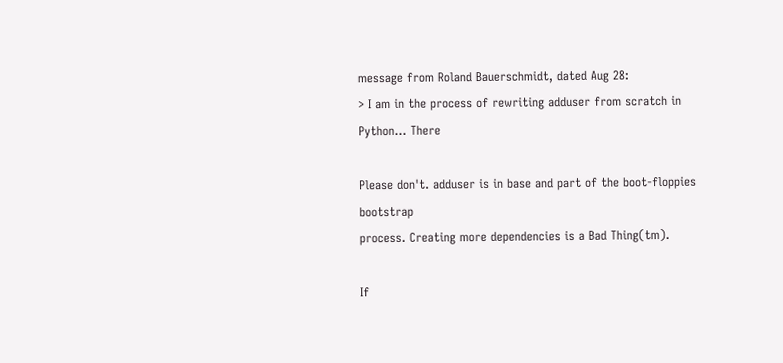message from Roland Bauerschmidt, dated Aug 28:
> I am in the process of rewriting adduser from scratch in Python... There

Please don't. adduser is in base and part of the boot-floppies bootstrap
process. Creating more dependencies is a Bad Thing(tm).

If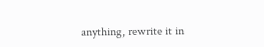anything, rewrite it in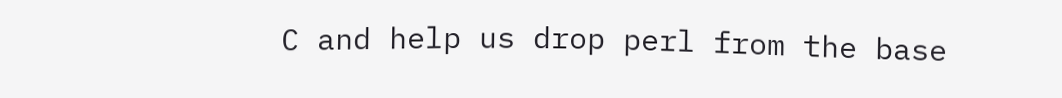C and help us drop perl from the base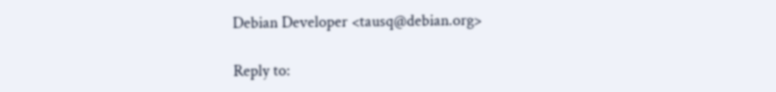Debian Developer <tausq@debian.org>

Reply to: